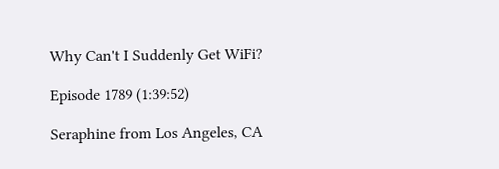Why Can't I Suddenly Get WiFi?

Episode 1789 (1:39:52)

Seraphine from Los Angeles, CA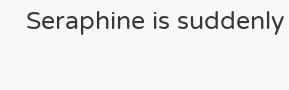Seraphine is suddenly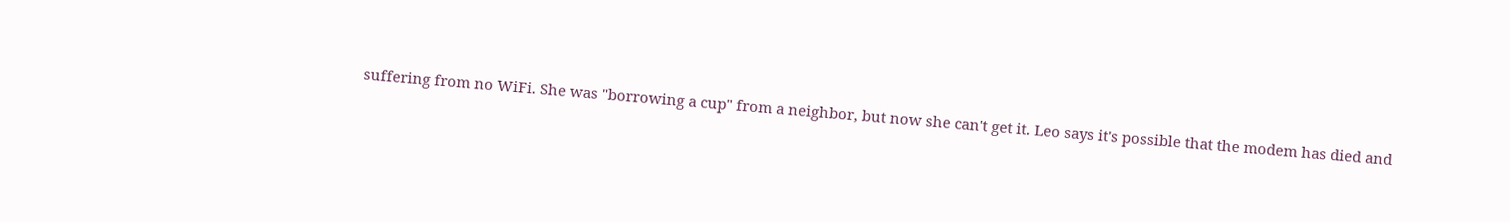suffering from no WiFi. She was "borrowing a cup" from a neighbor, but now she can't get it. Leo says it's possible that the modem has died and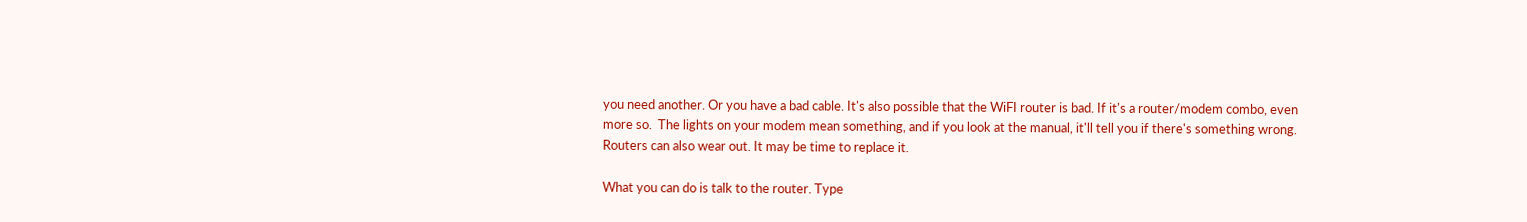you need another. Or you have a bad cable. It's also possible that the WiFI router is bad. If it's a router/modem combo, even more so.  The lights on your modem mean something, and if you look at the manual, it'll tell you if there's something wrong. Routers can also wear out. It may be time to replace it.

What you can do is talk to the router. Type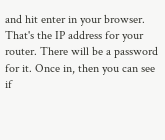and hit enter in your browser. That's the IP address for your router. There will be a password for it. Once in, then you can see if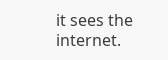it sees the internet.